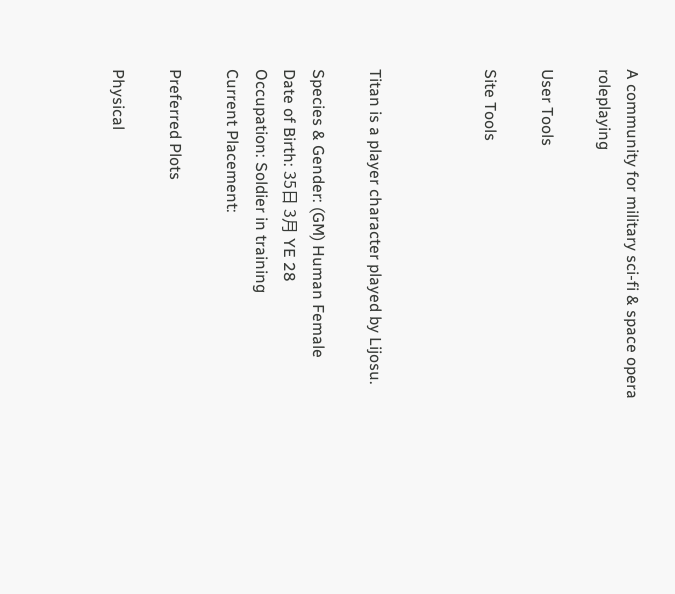A community for military sci-fi & space opera roleplaying

User Tools

Site Tools



Titan is a player character played by Lijosu.

Species & Gender: (GM) Human Female
Date of Birth: 35日 3月 YE 28
Occupation: Soldier in training
Current Placement:

Preferred Plots

Physical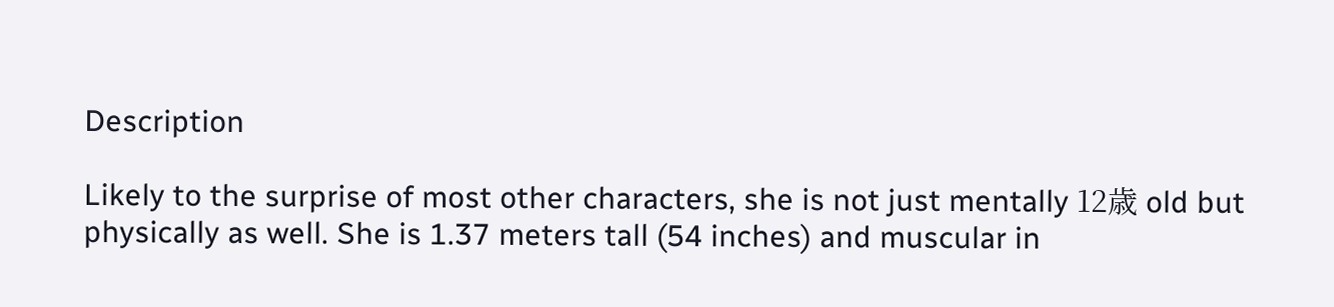Description

Likely to the surprise of most other characters, she is not just mentally 12歳 old but physically as well. She is 1.37 meters tall (54 inches) and muscular in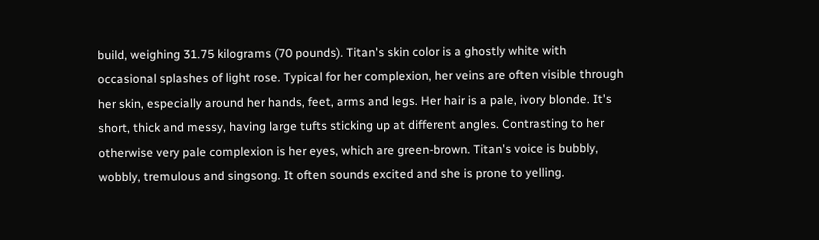build, weighing 31.75 kilograms (70 pounds). Titan's skin color is a ghostly white with occasional splashes of light rose. Typical for her complexion, her veins are often visible through her skin, especially around her hands, feet, arms and legs. Her hair is a pale, ivory blonde. It's short, thick and messy, having large tufts sticking up at different angles. Contrasting to her otherwise very pale complexion is her eyes, which are green-brown. Titan's voice is bubbly, wobbly, tremulous and singsong. It often sounds excited and she is prone to yelling.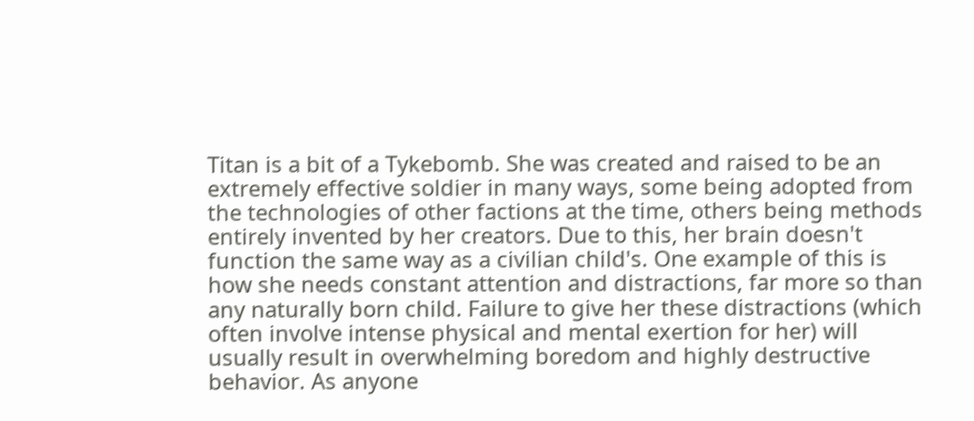Titan is a bit of a Tykebomb. She was created and raised to be an extremely effective soldier in many ways, some being adopted from the technologies of other factions at the time, others being methods entirely invented by her creators. Due to this, her brain doesn't function the same way as a civilian child's. One example of this is how she needs constant attention and distractions, far more so than any naturally born child. Failure to give her these distractions (which often involve intense physical and mental exertion for her) will usually result in overwhelming boredom and highly destructive behavior. As anyone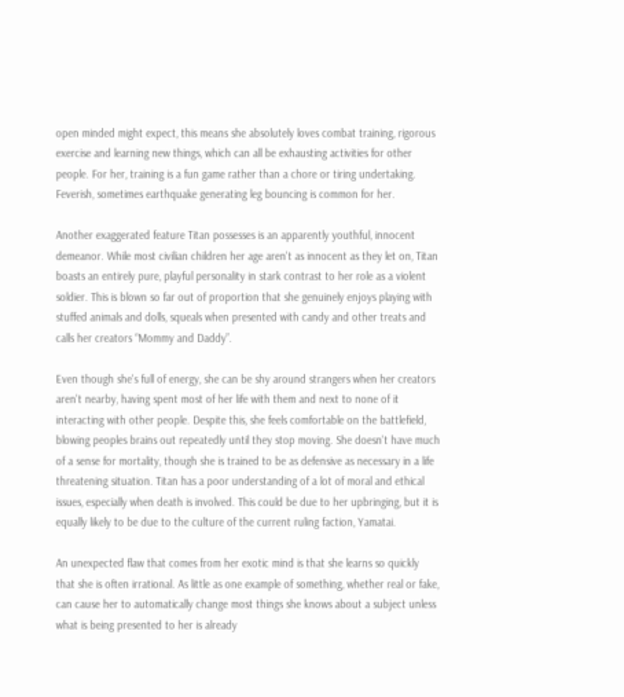open minded might expect, this means she absolutely loves combat training, rigorous exercise and learning new things, which can all be exhausting activities for other people. For her, training is a fun game rather than a chore or tiring undertaking. Feverish, sometimes earthquake generating leg bouncing is common for her.

Another exaggerated feature Titan possesses is an apparently youthful, innocent demeanor. While most civilian children her age aren't as innocent as they let on, Titan boasts an entirely pure, playful personality in stark contrast to her role as a violent soldier. This is blown so far out of proportion that she genuinely enjoys playing with stuffed animals and dolls, squeals when presented with candy and other treats and calls her creators “Mommy and Daddy”.

Even though she's full of energy, she can be shy around strangers when her creators aren't nearby, having spent most of her life with them and next to none of it interacting with other people. Despite this, she feels comfortable on the battlefield, blowing peoples brains out repeatedly until they stop moving. She doesn't have much of a sense for mortality, though she is trained to be as defensive as necessary in a life threatening situation. Titan has a poor understanding of a lot of moral and ethical issues, especially when death is involved. This could be due to her upbringing, but it is equally likely to be due to the culture of the current ruling faction, Yamatai.

An unexpected flaw that comes from her exotic mind is that she learns so quickly that she is often irrational. As little as one example of something, whether real or fake, can cause her to automatically change most things she knows about a subject unless what is being presented to her is already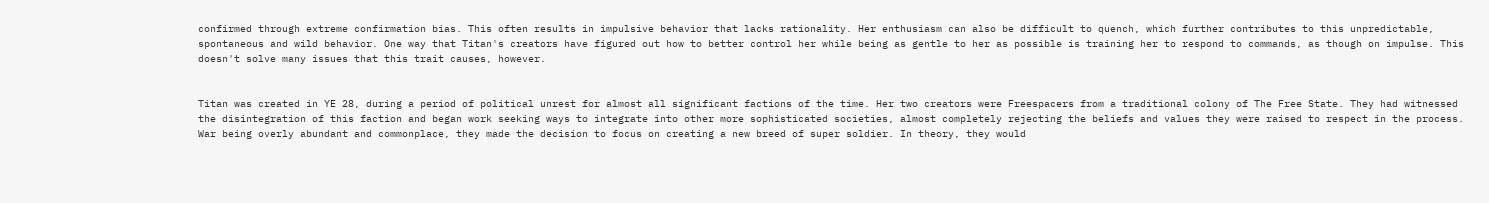confirmed through extreme confirmation bias. This often results in impulsive behavior that lacks rationality. Her enthusiasm can also be difficult to quench, which further contributes to this unpredictable, spontaneous and wild behavior. One way that Titan's creators have figured out how to better control her while being as gentle to her as possible is training her to respond to commands, as though on impulse. This doesn't solve many issues that this trait causes, however.


Titan was created in YE 28, during a period of political unrest for almost all significant factions of the time. Her two creators were Freespacers from a traditional colony of The Free State. They had witnessed the disintegration of this faction and began work seeking ways to integrate into other more sophisticated societies, almost completely rejecting the beliefs and values they were raised to respect in the process. War being overly abundant and commonplace, they made the decision to focus on creating a new breed of super soldier. In theory, they would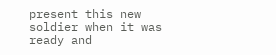present this new soldier when it was ready and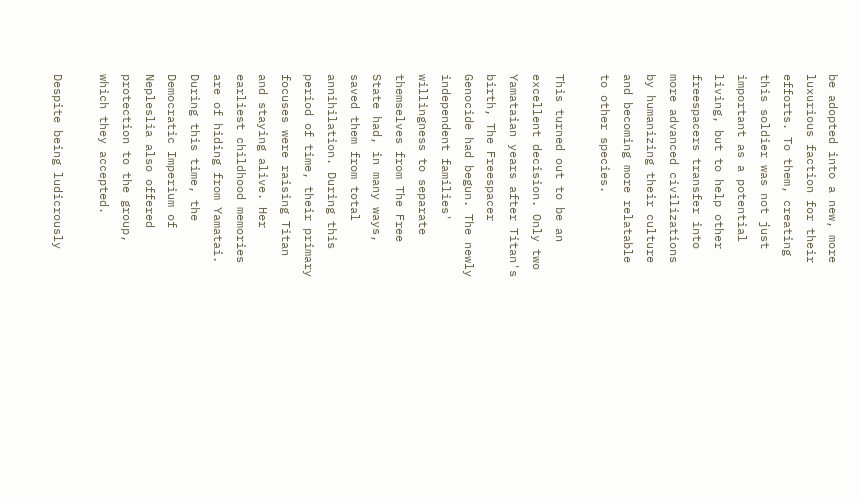be adopted into a new, more luxurious faction for their efforts. To them, creating this soldier was not just important as a potential living, but to help other freespacers transfer into more advanced civilizations by humanizing their culture and becoming more relatable to other species.

This turned out to be an excellent decision. Only two Yamataian years after Titan's birth, The Freespacer Genocide had begun. The newly independent families' willingness to separate themselves from The Free State had, in many ways, saved them from total annihilation. During this period of time, their primary focuses were raising Titan and staying alive. Her earliest childhood memories are of hiding from Yamatai. During this time, the Democratic Imperium of Nepleslia also offered protection to the group, which they accepted.

Despite being ludicrously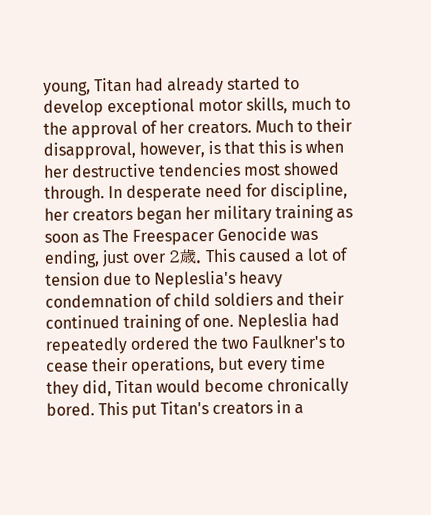young, Titan had already started to develop exceptional motor skills, much to the approval of her creators. Much to their disapproval, however, is that this is when her destructive tendencies most showed through. In desperate need for discipline, her creators began her military training as soon as The Freespacer Genocide was ending, just over 2歳. This caused a lot of tension due to Nepleslia's heavy condemnation of child soldiers and their continued training of one. Nepleslia had repeatedly ordered the two Faulkner's to cease their operations, but every time they did, Titan would become chronically bored. This put Titan's creators in a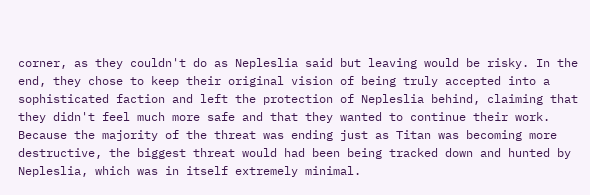corner, as they couldn't do as Nepleslia said but leaving would be risky. In the end, they chose to keep their original vision of being truly accepted into a sophisticated faction and left the protection of Nepleslia behind, claiming that they didn't feel much more safe and that they wanted to continue their work. Because the majority of the threat was ending just as Titan was becoming more destructive, the biggest threat would had been being tracked down and hunted by Nepleslia, which was in itself extremely minimal.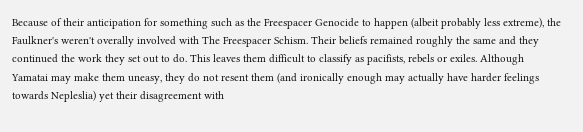Because of their anticipation for something such as the Freespacer Genocide to happen (albeit probably less extreme), the Faulkner's weren't overally involved with The Freespacer Schism. Their beliefs remained roughly the same and they continued the work they set out to do. This leaves them difficult to classify as pacifists, rebels or exiles. Although Yamatai may make them uneasy, they do not resent them (and ironically enough may actually have harder feelings towards Nepleslia) yet their disagreement with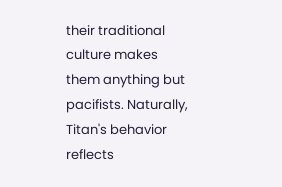their traditional culture makes them anything but pacifists. Naturally, Titan's behavior reflects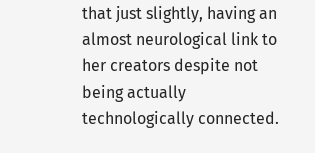that just slightly, having an almost neurological link to her creators despite not being actually technologically connected.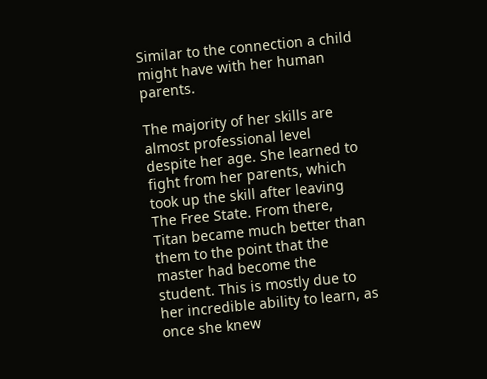Similar to the connection a child might have with her human parents.

The majority of her skills are almost professional level despite her age. She learned to fight from her parents, which took up the skill after leaving The Free State. From there, Titan became much better than them to the point that the master had become the student. This is mostly due to her incredible ability to learn, as once she knew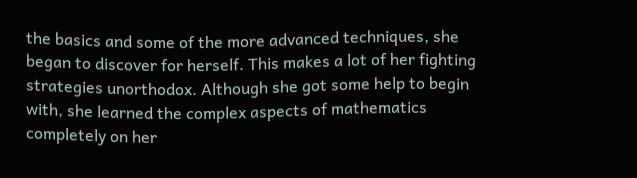the basics and some of the more advanced techniques, she began to discover for herself. This makes a lot of her fighting strategies unorthodox. Although she got some help to begin with, she learned the complex aspects of mathematics completely on her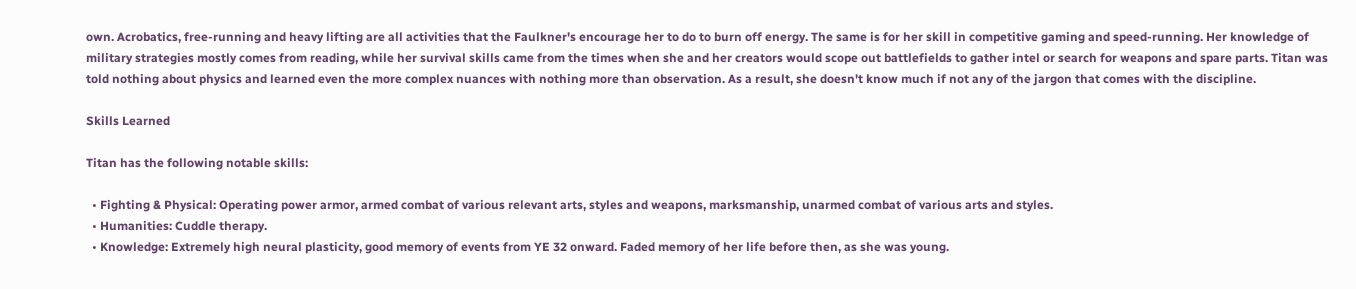own. Acrobatics, free-running and heavy lifting are all activities that the Faulkner's encourage her to do to burn off energy. The same is for her skill in competitive gaming and speed-running. Her knowledge of military strategies mostly comes from reading, while her survival skills came from the times when she and her creators would scope out battlefields to gather intel or search for weapons and spare parts. Titan was told nothing about physics and learned even the more complex nuances with nothing more than observation. As a result, she doesn't know much if not any of the jargon that comes with the discipline.

Skills Learned

Titan has the following notable skills:

  • Fighting & Physical: Operating power armor, armed combat of various relevant arts, styles and weapons, marksmanship, unarmed combat of various arts and styles.
  • Humanities: Cuddle therapy.
  • Knowledge: Extremely high neural plasticity, good memory of events from YE 32 onward. Faded memory of her life before then, as she was young.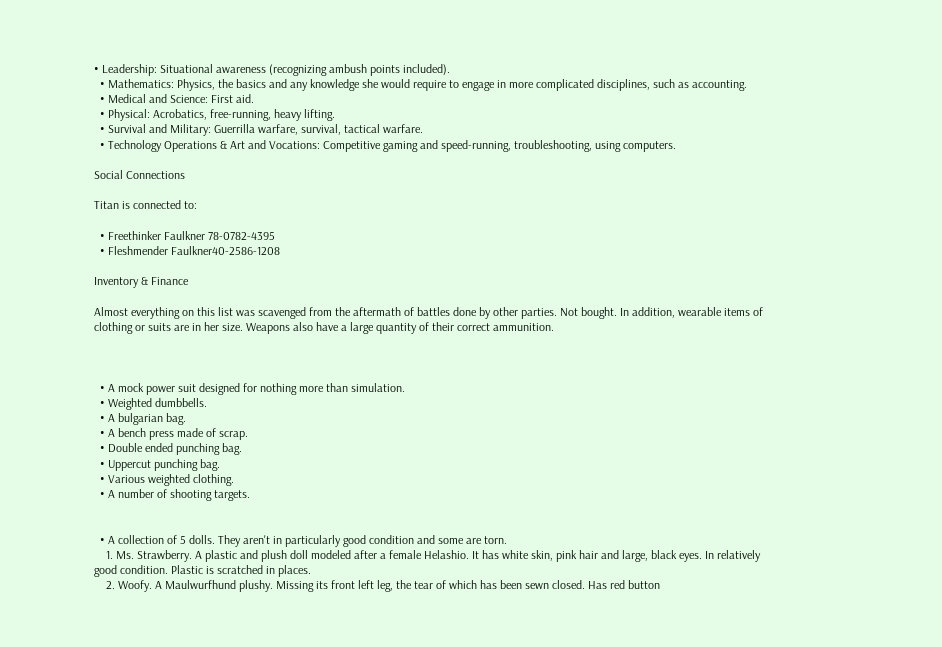• Leadership: Situational awareness (recognizing ambush points included).
  • Mathematics: Physics, the basics and any knowledge she would require to engage in more complicated disciplines, such as accounting.
  • Medical and Science: First aid.
  • Physical: Acrobatics, free-running, heavy lifting.
  • Survival and Military: Guerrilla warfare, survival, tactical warfare.
  • Technology Operations & Art and Vocations: Competitive gaming and speed-running, troubleshooting, using computers.

Social Connections

Titan is connected to:

  • Freethinker Faulkner 78-0782-4395
  • Fleshmender Faulkner40-2586-1208

Inventory & Finance

Almost everything on this list was scavenged from the aftermath of battles done by other parties. Not bought. In addition, wearable items of clothing or suits are in her size. Weapons also have a large quantity of their correct ammunition.



  • A mock power suit designed for nothing more than simulation.
  • Weighted dumbbells.
  • A bulgarian bag.
  • A bench press made of scrap.
  • Double ended punching bag.
  • Uppercut punching bag.
  • Various weighted clothing.
  • A number of shooting targets.


  • A collection of 5 dolls. They aren't in particularly good condition and some are torn.
    1. Ms. Strawberry. A plastic and plush doll modeled after a female Helashio. It has white skin, pink hair and large, black eyes. In relatively good condition. Plastic is scratched in places.
    2. Woofy. A Maulwurfhund plushy. Missing its front left leg, the tear of which has been sewn closed. Has red button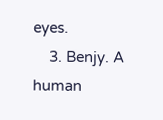eyes.
    3. Benjy. A human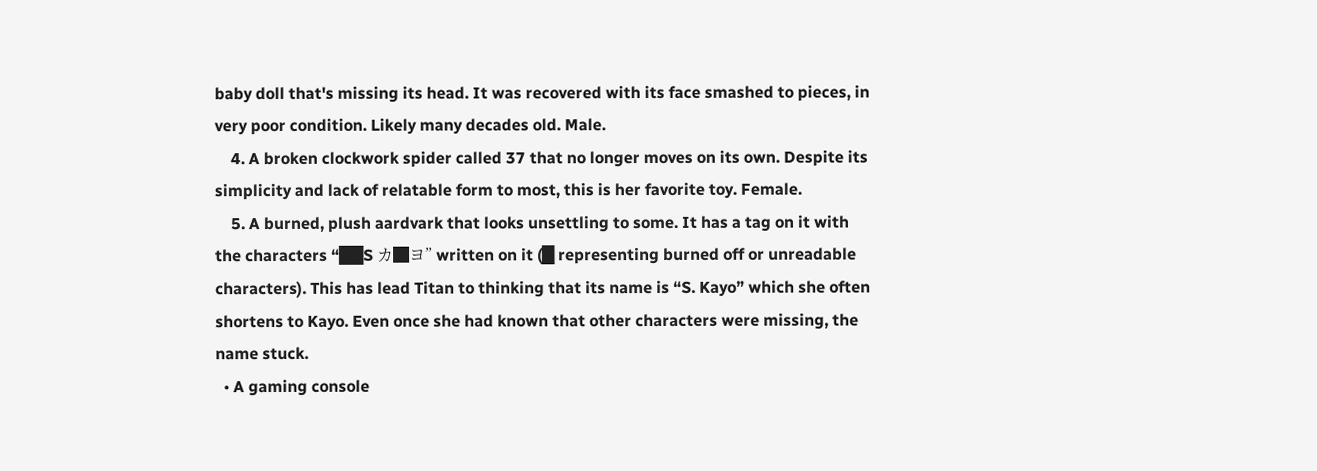baby doll that's missing its head. It was recovered with its face smashed to pieces, in very poor condition. Likely many decades old. Male.
    4. A broken clockwork spider called 37 that no longer moves on its own. Despite its simplicity and lack of relatable form to most, this is her favorite toy. Female.
    5. A burned, plush aardvark that looks unsettling to some. It has a tag on it with the characters “██S カ█ヨ” written on it (█ representing burned off or unreadable characters). This has lead Titan to thinking that its name is “S. Kayo” which she often shortens to Kayo. Even once she had known that other characters were missing, the name stuck.
  • A gaming console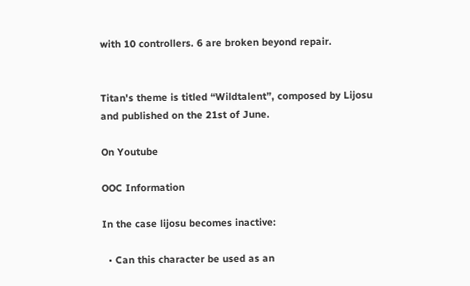with 10 controllers. 6 are broken beyond repair.


Titan's theme is titled “Wildtalent”, composed by Lijosu and published on the 21st of June.

On Youtube

OOC Information

In the case lijosu becomes inactive:

  • Can this character be used as an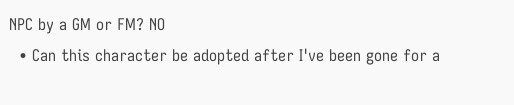NPC by a GM or FM? NO
  • Can this character be adopted after I've been gone for a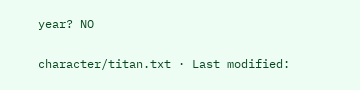year? NO

character/titan.txt · Last modified: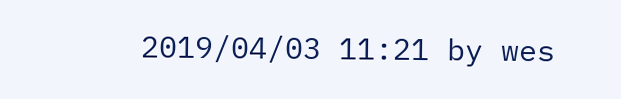2019/04/03 11:21 by wes